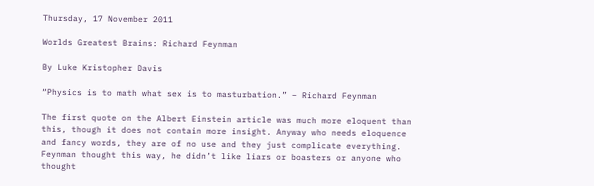Thursday, 17 November 2011

Worlds Greatest Brains: Richard Feynman

By Luke Kristopher Davis

“Physics is to math what sex is to masturbation.” – Richard Feynman

The first quote on the Albert Einstein article was much more eloquent than this, though it does not contain more insight. Anyway who needs eloquence and fancy words, they are of no use and they just complicate everything. Feynman thought this way, he didn’t like liars or boasters or anyone who thought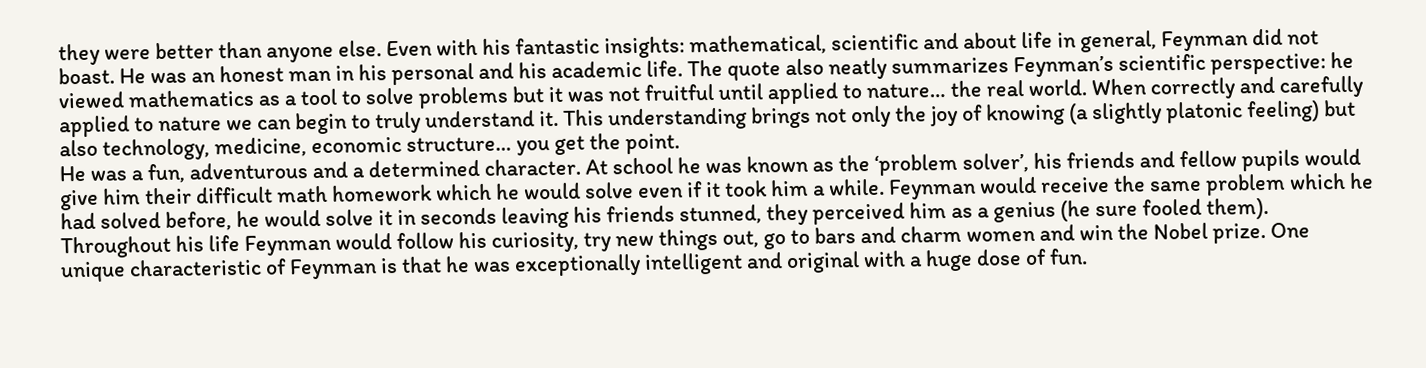they were better than anyone else. Even with his fantastic insights: mathematical, scientific and about life in general, Feynman did not boast. He was an honest man in his personal and his academic life. The quote also neatly summarizes Feynman’s scientific perspective: he viewed mathematics as a tool to solve problems but it was not fruitful until applied to nature… the real world. When correctly and carefully applied to nature we can begin to truly understand it. This understanding brings not only the joy of knowing (a slightly platonic feeling) but also technology, medicine, economic structure… you get the point.
He was a fun, adventurous and a determined character. At school he was known as the ‘problem solver’, his friends and fellow pupils would give him their difficult math homework which he would solve even if it took him a while. Feynman would receive the same problem which he had solved before, he would solve it in seconds leaving his friends stunned, they perceived him as a genius (he sure fooled them). Throughout his life Feynman would follow his curiosity, try new things out, go to bars and charm women and win the Nobel prize. One unique characteristic of Feynman is that he was exceptionally intelligent and original with a huge dose of fun.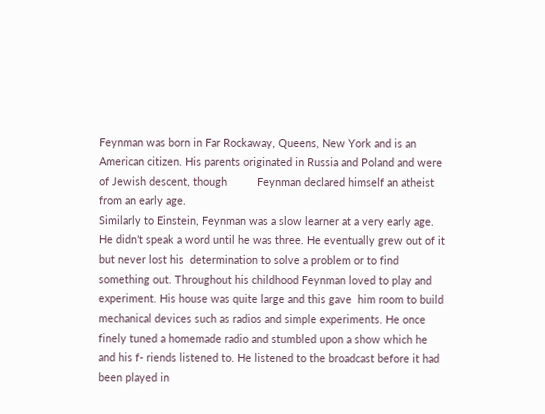Feynman was born in Far Rockaway, Queens, New York and is an American citizen. His parents originated in Russia and Poland and were of Jewish descent, though          Feynman declared himself an atheist from an early age.
Similarly to Einstein, Feynman was a slow learner at a very early age. He didn’t speak a word until he was three. He eventually grew out of it but never lost his  determination to solve a problem or to find something out. Throughout his childhood Feynman loved to play and experiment. His house was quite large and this gave  him room to build mechanical devices such as radios and simple experiments. He once finely tuned a homemade radio and stumbled upon a show which he and his f- riends listened to. He listened to the broadcast before it had been played in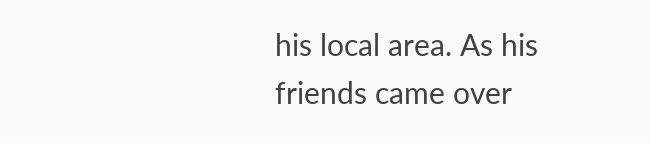his local area. As his friends came over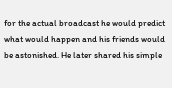for the actual broadcast he would predict what would happen and his friends would be astonished. He later shared his simple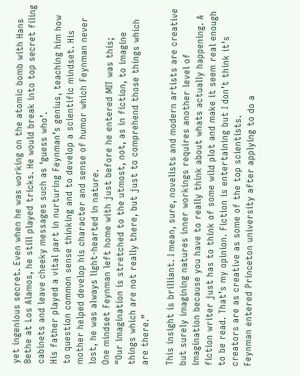yet ingenious secret. Even when he was working on the atomic bomb with Hans Bethe at Los Alamos, he still played tricks. He would break into top secret filing cabinets and leave cheeky messages such as ‘guess who’.
His father played a vital part in nurturing Feynman’s genius, teaching him how to question common sense thinking and to develop a scientific mindset. His mother helped develop his character and sense of humor which Feynman never lost, he was always light-hearted in nature.
One mindset Feynman left home with just before he entered MIT was this;
“Our imagination is stretched to the utmost, not, as in fiction, to imagine things which are not really there, but just to comprehend those things which are there.”

This insight is brilliant. I mean, sure, novelists and modern artists are creative but surely imagining natures inner workings requires another level of imagination because you have to really think about whats actually happening. A fiction writer just has to think of some wild plot and make it seem real enough to be read. That’s my opinion. Fiction is entertaining but I don’t think it’s creators are as creative as some of the top scientists.
Feynman entered Princeton university after applying to do a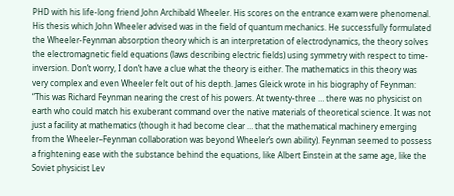PHD with his life-long friend John Archibald Wheeler. His scores on the entrance exam were phenomenal. His thesis which John Wheeler advised was in the field of quantum mechanics. He successfully formulated the Wheeler-Feynman absorption theory which is an interpretation of electrodynamics, the theory solves the electromagnetic field equations (laws describing electric fields) using symmetry with respect to time-inversion. Don’t worry, I don’t have a clue what the theory is either. The mathematics in this theory was very complex and even Wheeler felt out of his depth. James Gleick wrote in his biography of Feynman:
“This was Richard Feynman nearing the crest of his powers. At twenty-three … there was no physicist on earth who could match his exuberant command over the native materials of theoretical science. It was not just a facility at mathematics (though it had become clear … that the mathematical machinery emerging from the Wheeler–Feynman collaboration was beyond Wheeler’s own ability). Feynman seemed to possess a frightening ease with the substance behind the equations, like Albert Einstein at the same age, like the Soviet physicist Lev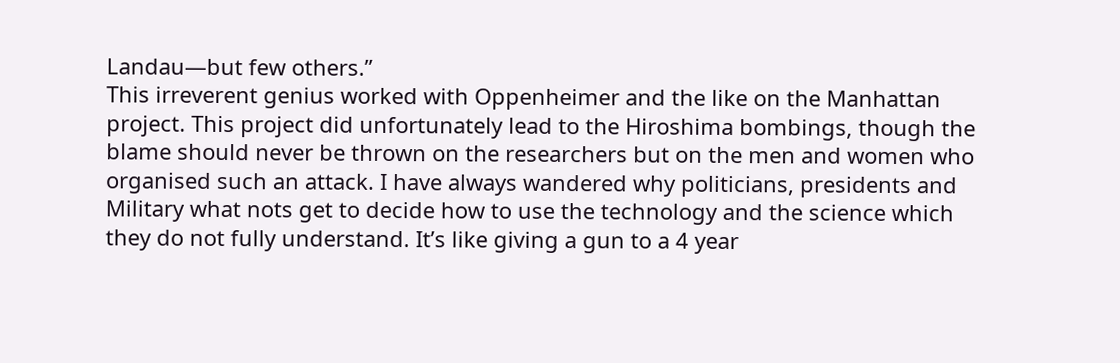Landau—but few others.”
This irreverent genius worked with Oppenheimer and the like on the Manhattan project. This project did unfortunately lead to the Hiroshima bombings, though the blame should never be thrown on the researchers but on the men and women who organised such an attack. I have always wandered why politicians, presidents and Military what nots get to decide how to use the technology and the science which they do not fully understand. It’s like giving a gun to a 4 year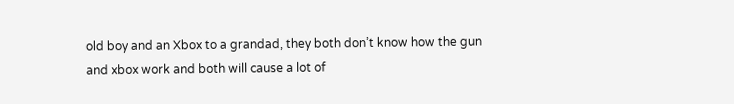old boy and an Xbox to a grandad, they both don’t know how the gun and xbox work and both will cause a lot of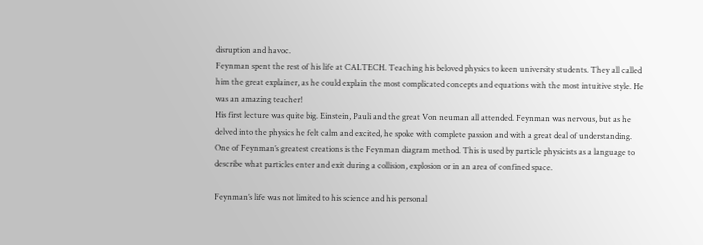disruption and havoc.
Feynman spent the rest of his life at CALTECH. Teaching his beloved physics to keen university students. They all called him the great explainer, as he could explain the most complicated concepts and equations with the most intuitive style. He was an amazing teacher!
His first lecture was quite big. Einstein, Pauli and the great Von neuman all attended. Feynman was nervous, but as he delved into the physics he felt calm and excited, he spoke with complete passion and with a great deal of understanding.
One of Feynman’s greatest creations is the Feynman diagram method. This is used by particle physicists as a language to describe what particles enter and exit during a collision, explosion or in an area of confined space.

Feynman’s life was not limited to his science and his personal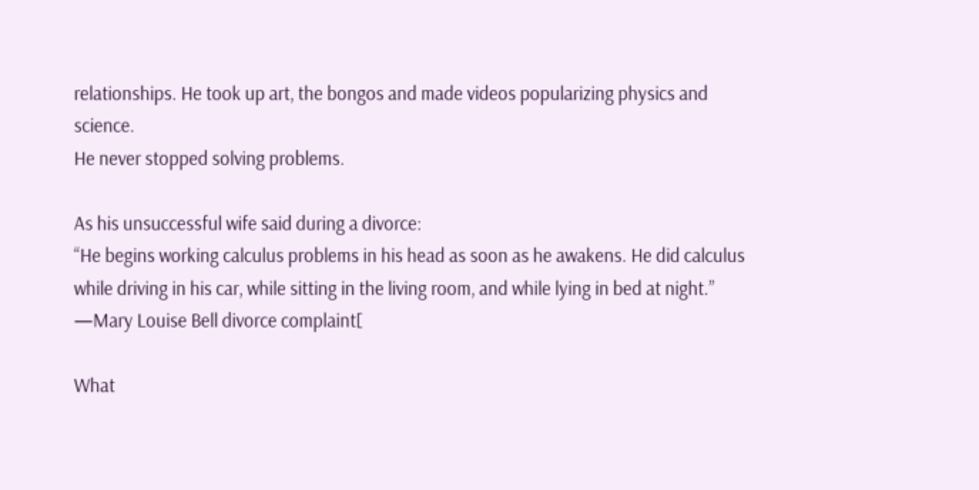relationships. He took up art, the bongos and made videos popularizing physics and science.
He never stopped solving problems.

As his unsuccessful wife said during a divorce:
“He begins working calculus problems in his head as soon as he awakens. He did calculus while driving in his car, while sitting in the living room, and while lying in bed at night.”
—Mary Louise Bell divorce complaint[

What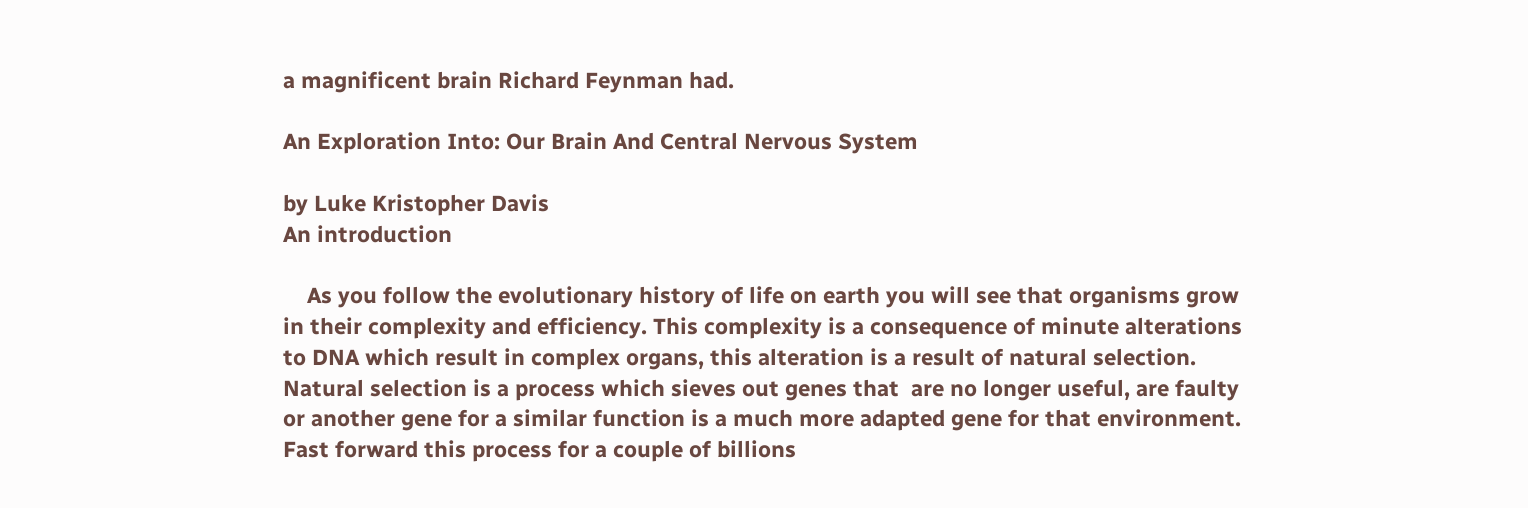a magnificent brain Richard Feynman had.

An Exploration Into: Our Brain And Central Nervous System

by Luke Kristopher Davis
An introduction

    As you follow the evolutionary history of life on earth you will see that organisms grow in their complexity and efficiency. This complexity is a consequence of minute alterations to DNA which result in complex organs, this alteration is a result of natural selection. Natural selection is a process which sieves out genes that  are no longer useful, are faulty or another gene for a similar function is a much more adapted gene for that environment. Fast forward this process for a couple of billions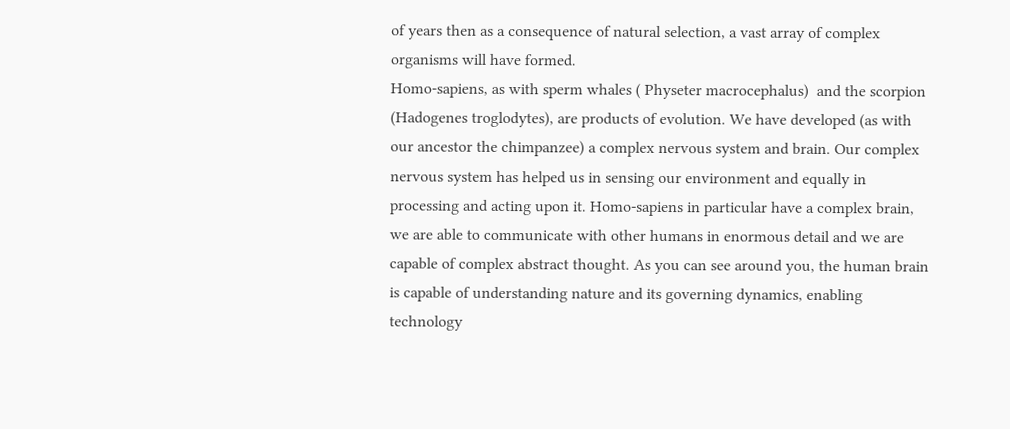of years then as a consequence of natural selection, a vast array of complex organisms will have formed.
Homo-sapiens, as with sperm whales ( Physeter macrocephalus)  and the scorpion (Hadogenes troglodytes), are products of evolution. We have developed (as with our ancestor the chimpanzee) a complex nervous system and brain. Our complex nervous system has helped us in sensing our environment and equally in processing and acting upon it. Homo-sapiens in particular have a complex brain, we are able to communicate with other humans in enormous detail and we are capable of complex abstract thought. As you can see around you, the human brain is capable of understanding nature and its governing dynamics, enabling technology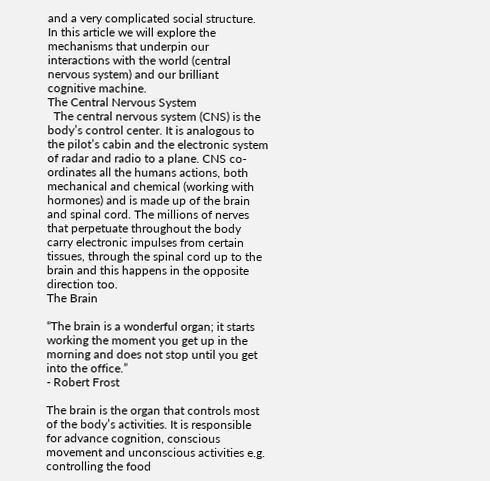and a very complicated social structure.
In this article we will explore the mechanisms that underpin our interactions with the world (central nervous system) and our brilliant cognitive machine.
The Central Nervous System
  The central nervous system (CNS) is the body’s control center. It is analogous to the pilot’s cabin and the electronic system of radar and radio to a plane. CNS co-ordinates all the humans actions, both mechanical and chemical (working with hormones) and is made up of the brain and spinal cord. The millions of nerves that perpetuate throughout the body carry electronic impulses from certain tissues, through the spinal cord up to the brain and this happens in the opposite direction too.
The Brain

“The brain is a wonderful organ; it starts working the moment you get up in the morning and does not stop until you get into the office.”
- Robert Frost

The brain is the organ that controls most of the body’s activities. It is responsible for advance cognition, conscious movement and unconscious activities e.g. controlling the food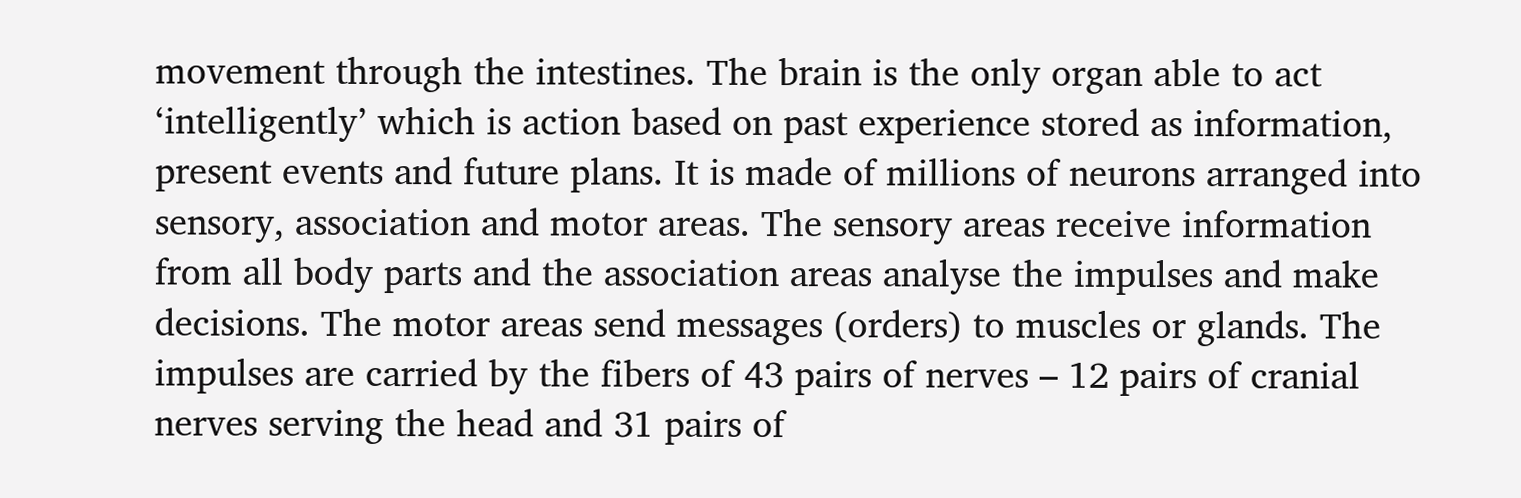movement through the intestines. The brain is the only organ able to act ‘intelligently’ which is action based on past experience stored as information, present events and future plans. It is made of millions of neurons arranged into sensory, association and motor areas. The sensory areas receive information from all body parts and the association areas analyse the impulses and make decisions. The motor areas send messages (orders) to muscles or glands. The impulses are carried by the fibers of 43 pairs of nerves – 12 pairs of cranial nerves serving the head and 31 pairs of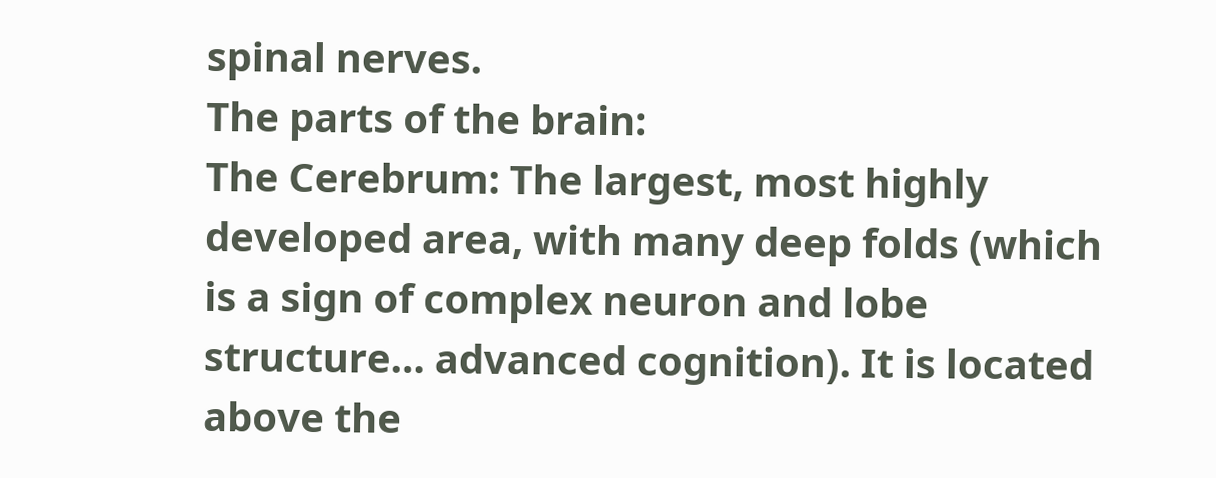spinal nerves.
The parts of the brain:
The Cerebrum: The largest, most highly developed area, with many deep folds (which is a sign of complex neuron and lobe structure… advanced cognition). It is located above the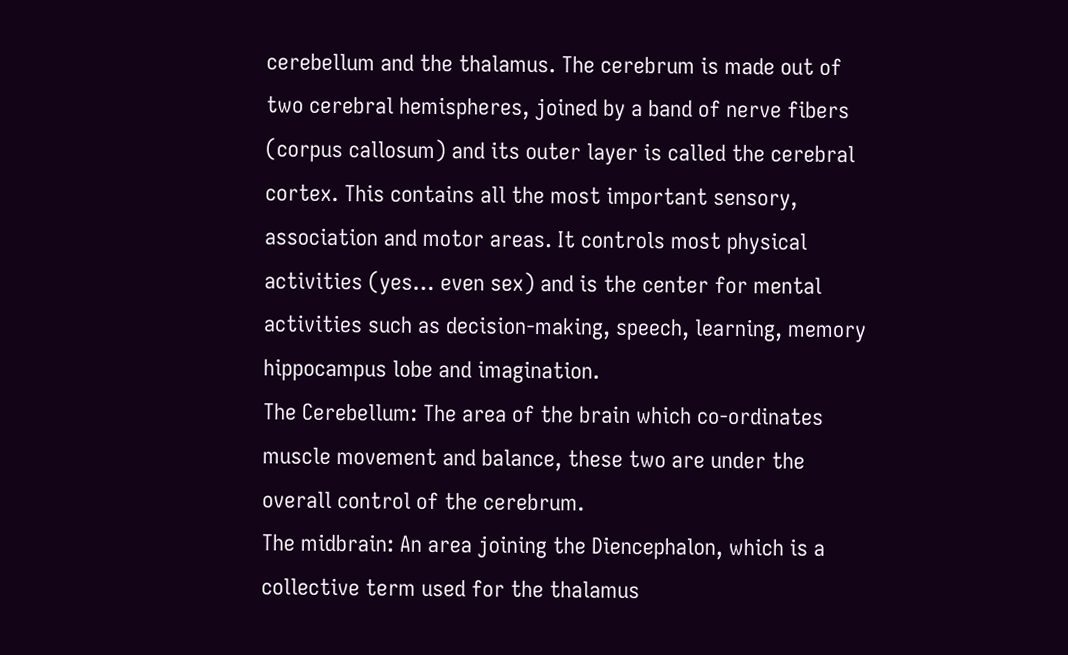cerebellum and the thalamus. The cerebrum is made out of two cerebral hemispheres, joined by a band of nerve fibers (corpus callosum) and its outer layer is called the cerebral cortex. This contains all the most important sensory, association and motor areas. It controls most physical activities (yes… even sex) and is the center for mental activities such as decision-making, speech, learning, memory hippocampus lobe and imagination.
The Cerebellum: The area of the brain which co-ordinates muscle movement and balance, these two are under the overall control of the cerebrum.
The midbrain: An area joining the Diencephalon, which is a collective term used for the thalamus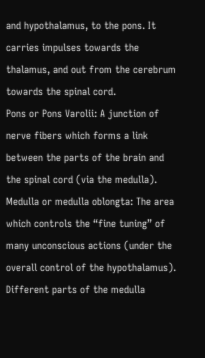and hypothalamus, to the pons. It carries impulses towards the thalamus, and out from the cerebrum towards the spinal cord.
Pons or Pons Varolii: A junction of nerve fibers which forms a link between the parts of the brain and the spinal cord (via the medulla).
Medulla or medulla oblongta: The area which controls the “fine tuning” of many unconscious actions (under the overall control of the hypothalamus). Different parts of the medulla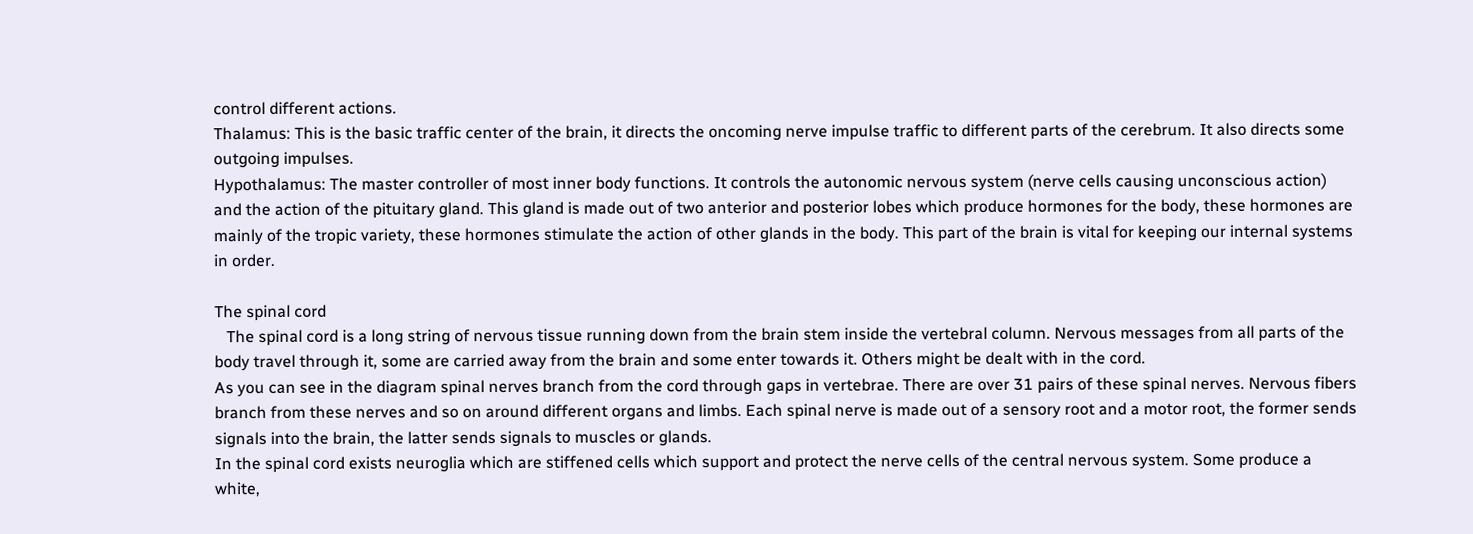control different actions.
Thalamus: This is the basic traffic center of the brain, it directs the oncoming nerve impulse traffic to different parts of the cerebrum. It also directs some outgoing impulses.
Hypothalamus: The master controller of most inner body functions. It controls the autonomic nervous system (nerve cells causing unconscious action) and the action of the pituitary gland. This gland is made out of two anterior and posterior lobes which produce hormones for the body, these hormones are mainly of the tropic variety, these hormones stimulate the action of other glands in the body. This part of the brain is vital for keeping our internal systems in order.

The spinal cord
   The spinal cord is a long string of nervous tissue running down from the brain stem inside the vertebral column. Nervous messages from all parts of the body travel through it, some are carried away from the brain and some enter towards it. Others might be dealt with in the cord.
As you can see in the diagram spinal nerves branch from the cord through gaps in vertebrae. There are over 31 pairs of these spinal nerves. Nervous fibers branch from these nerves and so on around different organs and limbs. Each spinal nerve is made out of a sensory root and a motor root, the former sends signals into the brain, the latter sends signals to muscles or glands.
In the spinal cord exists neuroglia which are stiffened cells which support and protect the nerve cells of the central nervous system. Some produce a white,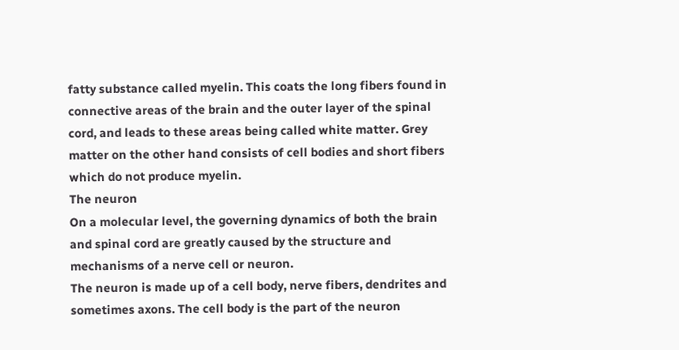fatty substance called myelin. This coats the long fibers found in connective areas of the brain and the outer layer of the spinal cord, and leads to these areas being called white matter. Grey matter on the other hand consists of cell bodies and short fibers which do not produce myelin.
The neuron
On a molecular level, the governing dynamics of both the brain and spinal cord are greatly caused by the structure and mechanisms of a nerve cell or neuron.
The neuron is made up of a cell body, nerve fibers, dendrites and sometimes axons. The cell body is the part of the neuron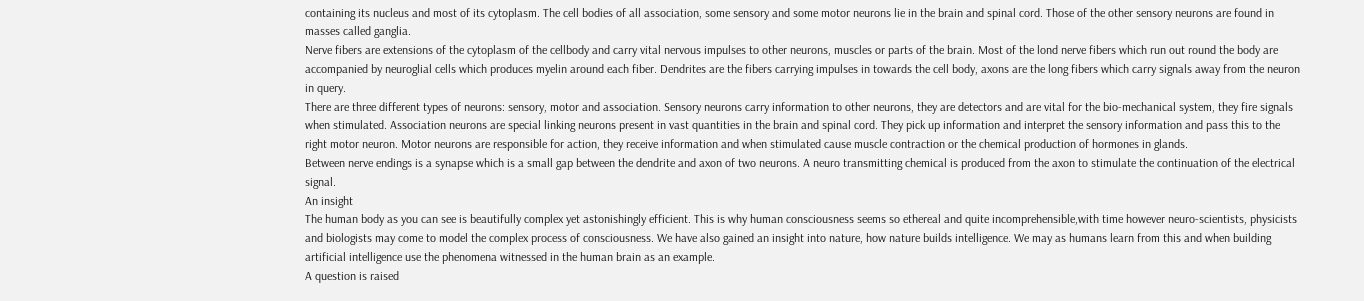containing its nucleus and most of its cytoplasm. The cell bodies of all association, some sensory and some motor neurons lie in the brain and spinal cord. Those of the other sensory neurons are found in masses called ganglia.
Nerve fibers are extensions of the cytoplasm of the cellbody and carry vital nervous impulses to other neurons, muscles or parts of the brain. Most of the lond nerve fibers which run out round the body are accompanied by neuroglial cells which produces myelin around each fiber. Dendrites are the fibers carrying impulses in towards the cell body, axons are the long fibers which carry signals away from the neuron in query.
There are three different types of neurons: sensory, motor and association. Sensory neurons carry information to other neurons, they are detectors and are vital for the bio-mechanical system, they fire signals when stimulated. Association neurons are special linking neurons present in vast quantities in the brain and spinal cord. They pick up information and interpret the sensory information and pass this to the right motor neuron. Motor neurons are responsible for action, they receive information and when stimulated cause muscle contraction or the chemical production of hormones in glands.
Between nerve endings is a synapse which is a small gap between the dendrite and axon of two neurons. A neuro transmitting chemical is produced from the axon to stimulate the continuation of the electrical signal.
An insight
The human body as you can see is beautifully complex yet astonishingly efficient. This is why human consciousness seems so ethereal and quite incomprehensible,with time however neuro-scientists, physicists and biologists may come to model the complex process of consciousness. We have also gained an insight into nature, how nature builds intelligence. We may as humans learn from this and when building artificial intelligence use the phenomena witnessed in the human brain as an example.
A question is raised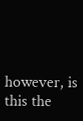however, is this the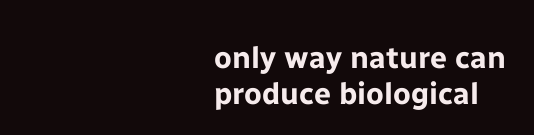only way nature can produce biological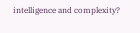intelligence and complexity?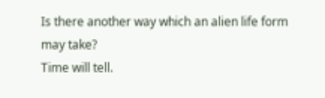Is there another way which an alien life form may take?
Time will tell.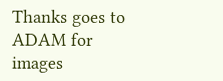Thanks goes to ADAM for images